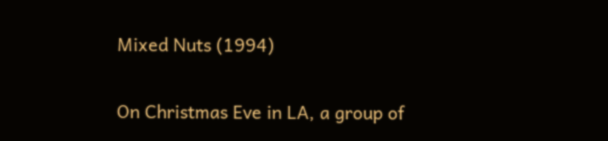Mixed Nuts (1994)

On Christmas Eve in LA, a group of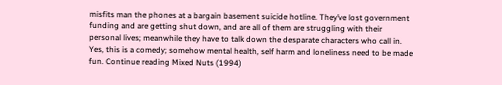misfits man the phones at a bargain basement suicide hotline. They’ve lost government funding and are getting shut down, and are all of them are struggling with their personal lives; meanwhile they have to talk down the desparate characters who call in. Yes, this is a comedy; somehow mental health, self harm and loneliness need to be made fun. Continue reading Mixed Nuts (1994)